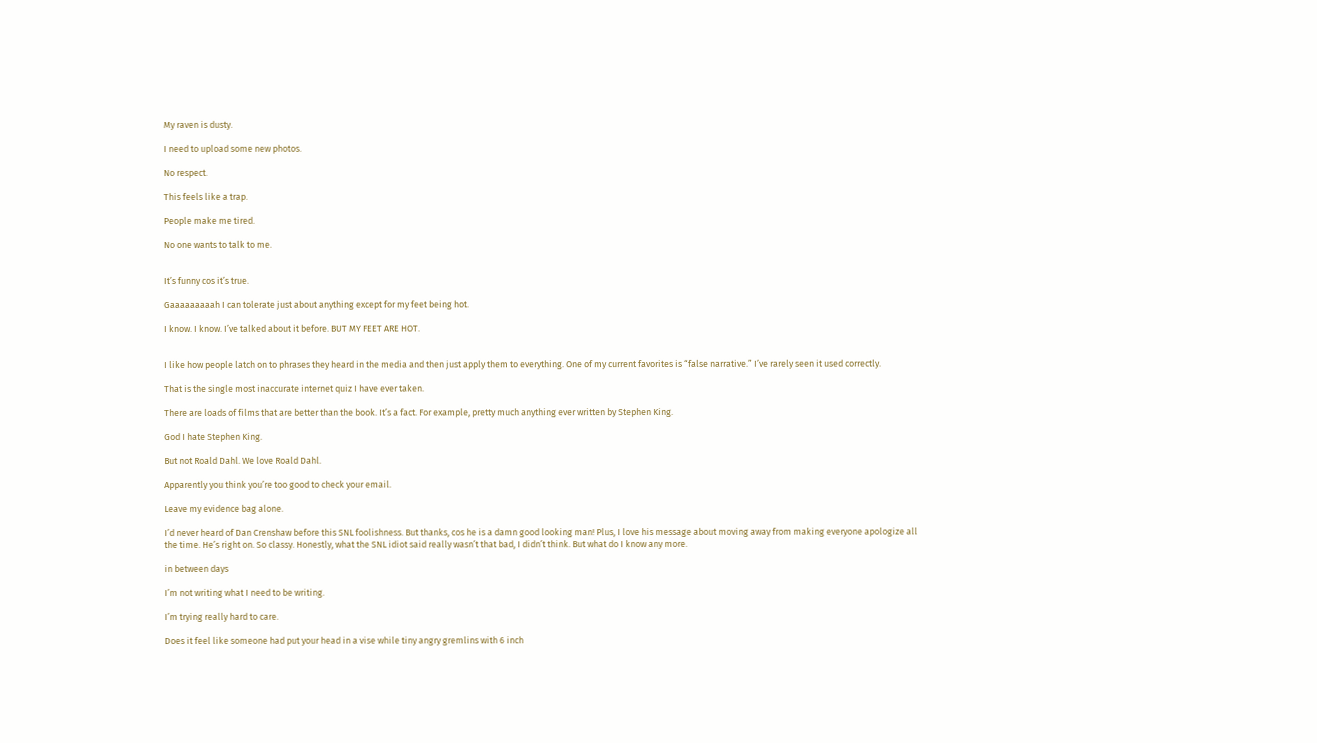My raven is dusty.

I need to upload some new photos.

No respect.

This feels like a trap.

People make me tired.

No one wants to talk to me.


It’s funny cos it’s true.

Gaaaaaaaaah I can tolerate just about anything except for my feet being hot.

I know. I know. I’ve talked about it before. BUT MY FEET ARE HOT.


I like how people latch on to phrases they heard in the media and then just apply them to everything. One of my current favorites is “false narrative.” I’ve rarely seen it used correctly.

That is the single most inaccurate internet quiz I have ever taken.

There are loads of films that are better than the book. It’s a fact. For example, pretty much anything ever written by Stephen King.

God I hate Stephen King.

But not Roald Dahl. We love Roald Dahl.

Apparently you think you’re too good to check your email.

Leave my evidence bag alone.

I’d never heard of Dan Crenshaw before this SNL foolishness. But thanks, cos he is a damn good looking man! Plus, I love his message about moving away from making everyone apologize all the time. He’s right on. So classy. Honestly, what the SNL idiot said really wasn’t that bad, I didn’t think. But what do I know any more.

in between days

I’m not writing what I need to be writing.

I’m trying really hard to care.

Does it feel like someone had put your head in a vise while tiny angry gremlins with 6 inch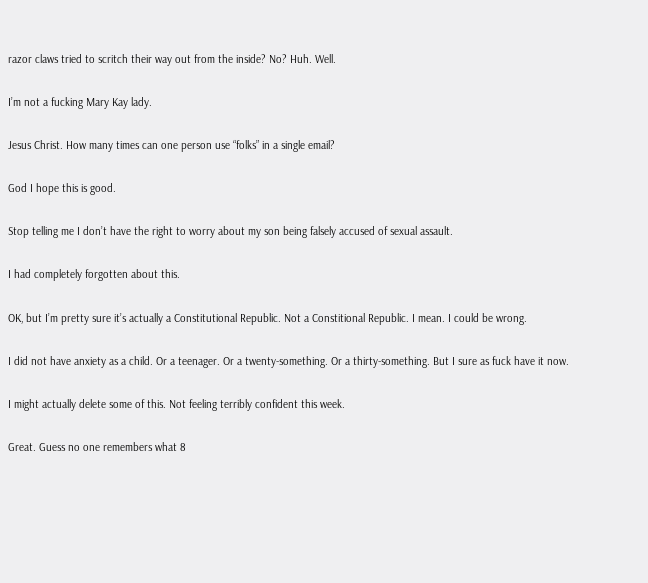razor claws tried to scritch their way out from the inside? No? Huh. Well.

I’m not a fucking Mary Kay lady.

Jesus Christ. How many times can one person use “folks” in a single email?

God I hope this is good.

Stop telling me I don’t have the right to worry about my son being falsely accused of sexual assault.

I had completely forgotten about this.

OK, but I’m pretty sure it’s actually a Constitutional Republic. Not a Constitional Republic. I mean. I could be wrong.

I did not have anxiety as a child. Or a teenager. Or a twenty-something. Or a thirty-something. But I sure as fuck have it now.

I might actually delete some of this. Not feeling terribly confident this week.

Great. Guess no one remembers what 8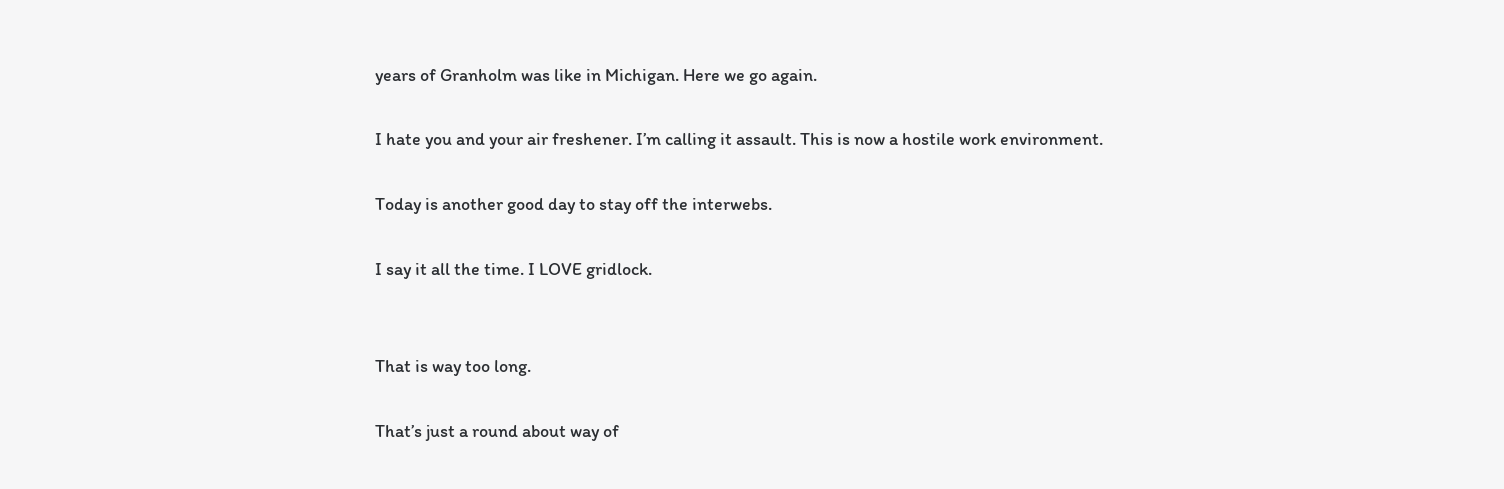years of Granholm was like in Michigan. Here we go again.

I hate you and your air freshener. I’m calling it assault. This is now a hostile work environment.

Today is another good day to stay off the interwebs.

I say it all the time. I LOVE gridlock.


That is way too long.

That’s just a round about way of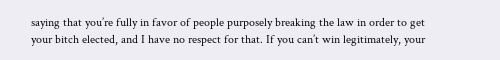saying that you’re fully in favor of people purposely breaking the law in order to get your bitch elected, and I have no respect for that. If you can’t win legitimately, your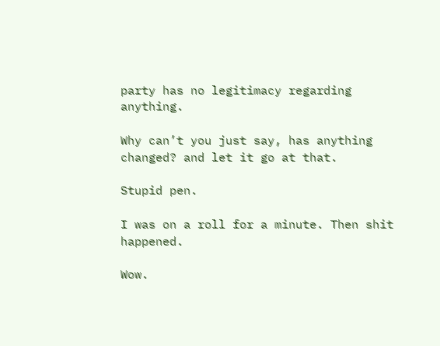party has no legitimacy regarding anything.

Why can’t you just say, has anything changed? and let it go at that.

Stupid pen.

I was on a roll for a minute. Then shit happened.

Wow.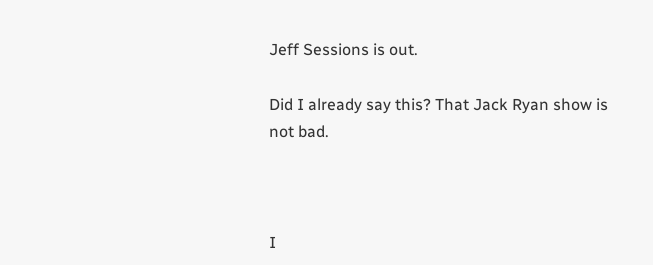Jeff Sessions is out.

Did I already say this? That Jack Ryan show is not bad.



I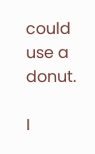could use a donut.

I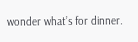wonder what’s for dinner.